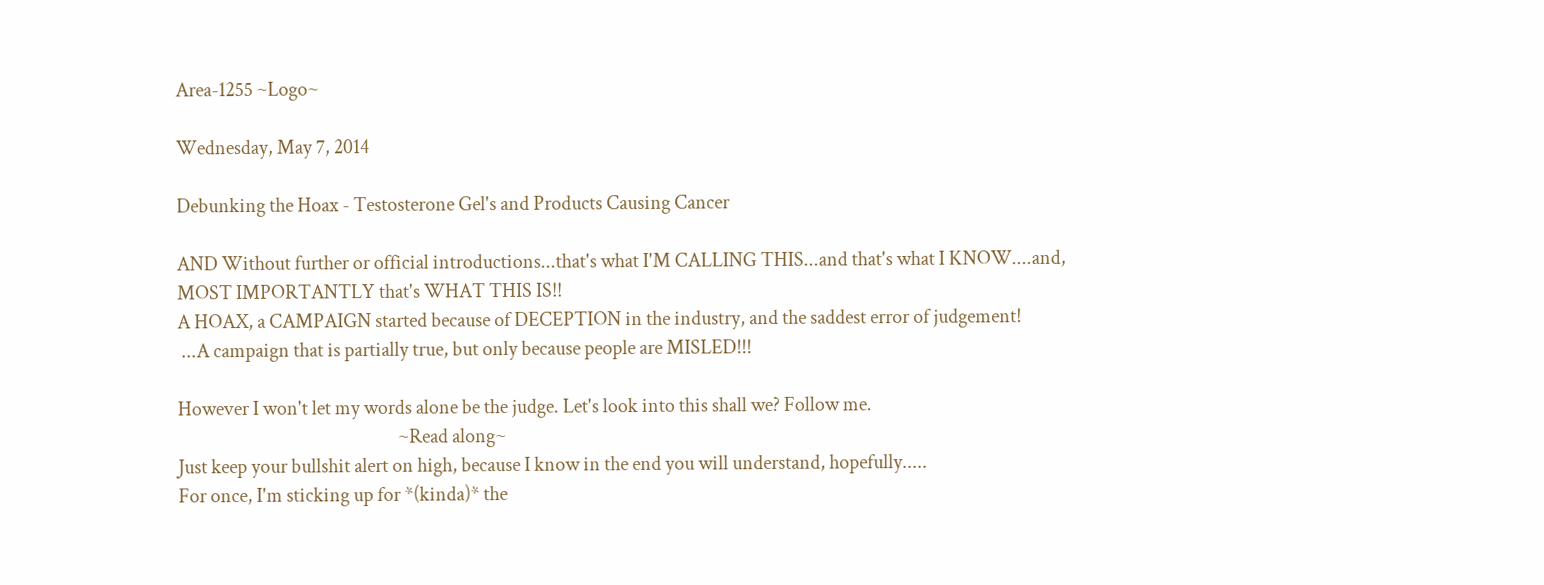Area-1255 ~Logo~

Wednesday, May 7, 2014

Debunking the Hoax - Testosterone Gel's and Products Causing Cancer

AND Without further or official introductions...that's what I'M CALLING THIS...and that's what I KNOW....and, MOST IMPORTANTLY that's WHAT THIS IS!!
A HOAX, a CAMPAIGN started because of DECEPTION in the industry, and the saddest error of judgement!
 ...A campaign that is partially true, but only because people are MISLED!!!

However I won't let my words alone be the judge. Let's look into this shall we? Follow me.
                                                       ~Read along~
Just keep your bullshit alert on high, because I know in the end you will understand, hopefully.....
For once, I'm sticking up for *(kinda)* the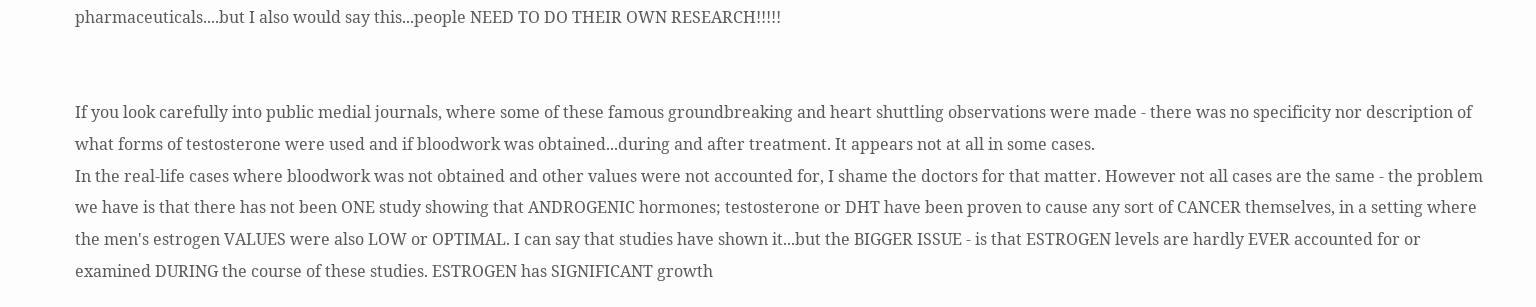pharmaceuticals....but I also would say this...people NEED TO DO THEIR OWN RESEARCH!!!!!


If you look carefully into public medial journals, where some of these famous groundbreaking and heart shuttling observations were made - there was no specificity nor description of what forms of testosterone were used and if bloodwork was obtained...during and after treatment. It appears not at all in some cases.
In the real-life cases where bloodwork was not obtained and other values were not accounted for, I shame the doctors for that matter. However not all cases are the same - the problem we have is that there has not been ONE study showing that ANDROGENIC hormones; testosterone or DHT have been proven to cause any sort of CANCER themselves, in a setting where the men's estrogen VALUES were also LOW or OPTIMAL. I can say that studies have shown it...but the BIGGER ISSUE - is that ESTROGEN levels are hardly EVER accounted for or examined DURING the course of these studies. ESTROGEN has SIGNIFICANT growth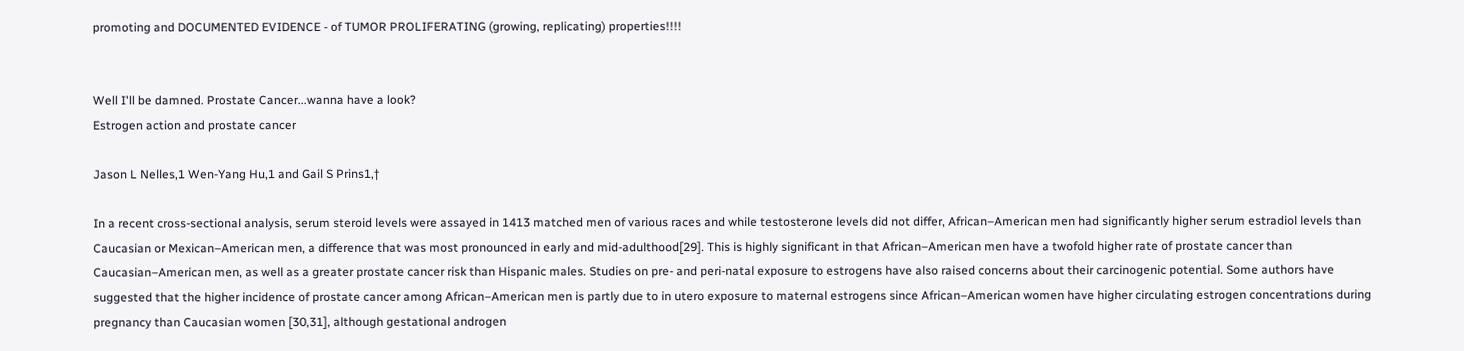promoting and DOCUMENTED EVIDENCE - of TUMOR PROLIFERATING (growing, replicating) properties!!!!


Well I'll be damned. Prostate Cancer...wanna have a look?
Estrogen action and prostate cancer

Jason L Nelles,1 Wen-Yang Hu,1 and Gail S Prins1,†

In a recent cross-sectional analysis, serum steroid levels were assayed in 1413 matched men of various races and while testosterone levels did not differ, African–American men had significantly higher serum estradiol levels than Caucasian or Mexican–American men, a difference that was most pronounced in early and mid-adulthood[29]. This is highly significant in that African–American men have a twofold higher rate of prostate cancer than Caucasian–American men, as well as a greater prostate cancer risk than Hispanic males. Studies on pre- and peri-natal exposure to estrogens have also raised concerns about their carcinogenic potential. Some authors have suggested that the higher incidence of prostate cancer among African–American men is partly due to in utero exposure to maternal estrogens since African–American women have higher circulating estrogen concentrations during pregnancy than Caucasian women [30,31], although gestational androgen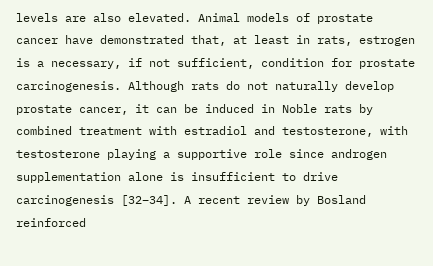levels are also elevated. Animal models of prostate cancer have demonstrated that, at least in rats, estrogen is a necessary, if not sufficient, condition for prostate carcinogenesis. Although rats do not naturally develop prostate cancer, it can be induced in Noble rats by combined treatment with estradiol and testosterone, with testosterone playing a supportive role since androgen supplementation alone is insufficient to drive carcinogenesis [32–34]. A recent review by Bosland reinforced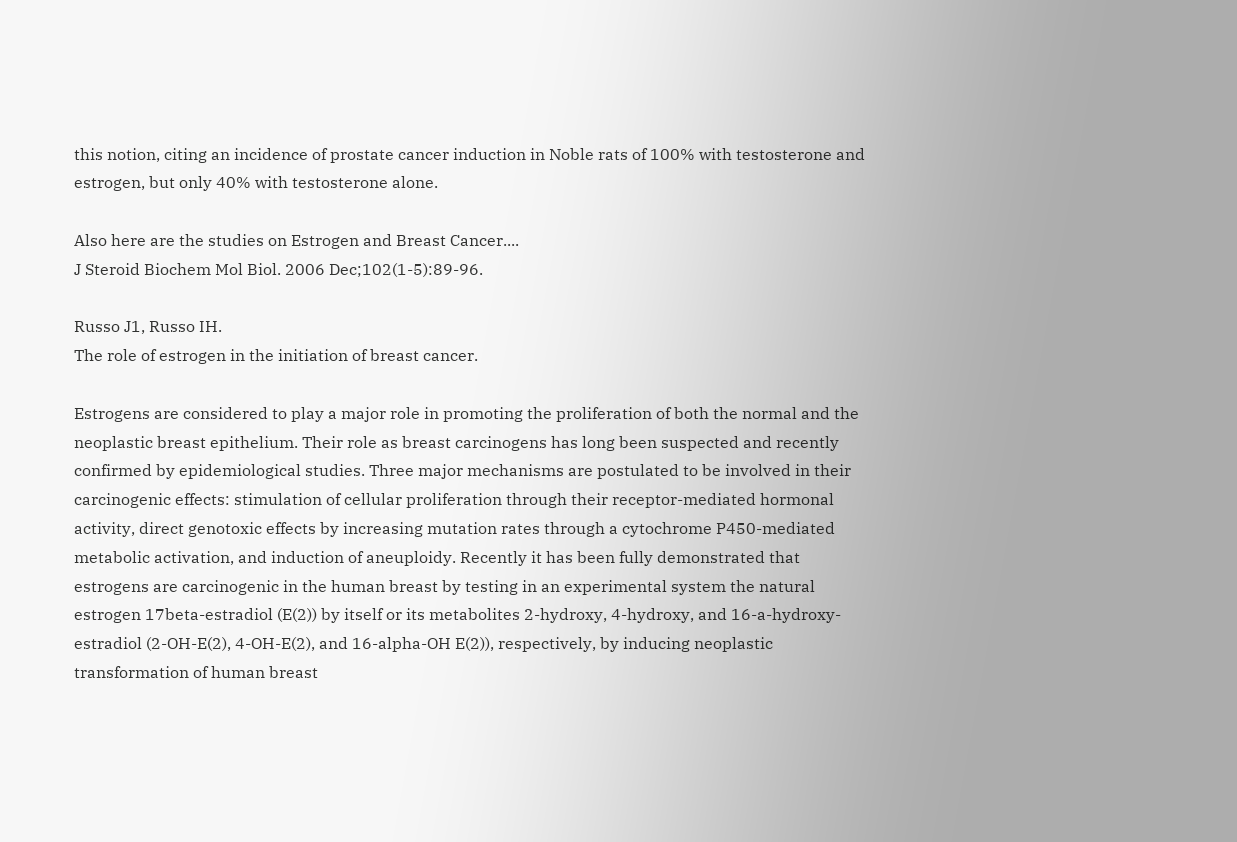this notion, citing an incidence of prostate cancer induction in Noble rats of 100% with testosterone and estrogen, but only 40% with testosterone alone.

Also here are the studies on Estrogen and Breast Cancer....
J Steroid Biochem Mol Biol. 2006 Dec;102(1-5):89-96.

Russo J1, Russo IH.
The role of estrogen in the initiation of breast cancer.

Estrogens are considered to play a major role in promoting the proliferation of both the normal and the neoplastic breast epithelium. Their role as breast carcinogens has long been suspected and recently confirmed by epidemiological studies. Three major mechanisms are postulated to be involved in their carcinogenic effects: stimulation of cellular proliferation through their receptor-mediated hormonal activity, direct genotoxic effects by increasing mutation rates through a cytochrome P450-mediated metabolic activation, and induction of aneuploidy. Recently it has been fully demonstrated that estrogens are carcinogenic in the human breast by testing in an experimental system the natural estrogen 17beta-estradiol (E(2)) by itself or its metabolites 2-hydroxy, 4-hydroxy, and 16-a-hydroxy-estradiol (2-OH-E(2), 4-OH-E(2), and 16-alpha-OH E(2)), respectively, by inducing neoplastic transformation of human breast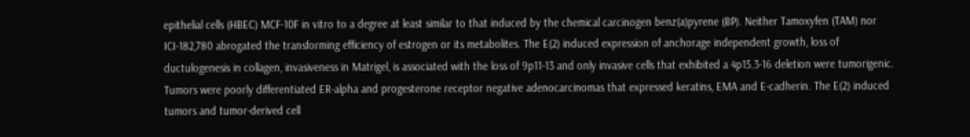epithelial cells (HBEC) MCF-10F in vitro to a degree at least similar to that induced by the chemical carcinogen benz(a)pyrene (BP). Neither Tamoxyfen (TAM) nor ICI-182,780 abrogated the transforming efficiency of estrogen or its metabolites. The E(2) induced expression of anchorage independent growth, loss of ductulogenesis in collagen, invasiveness in Matrigel, is associated with the loss of 9p11-13 and only invasive cells that exhibited a 4p15.3-16 deletion were tumorigenic. Tumors were poorly differentiated ER-alpha and progesterone receptor negative adenocarcinomas that expressed keratins, EMA and E-cadherin. The E(2) induced tumors and tumor-derived cell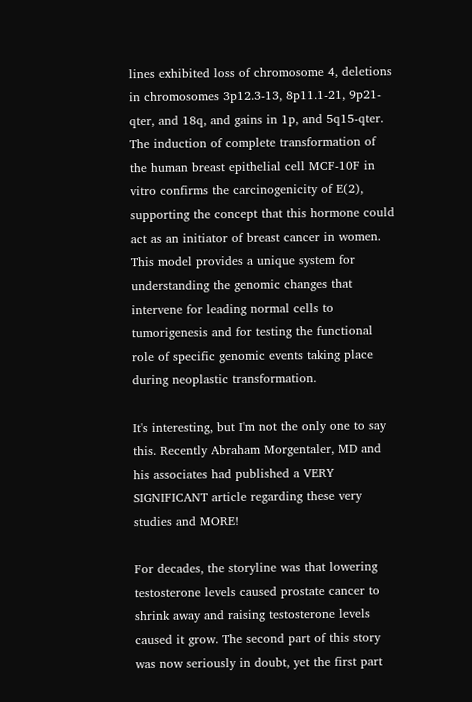lines exhibited loss of chromosome 4, deletions in chromosomes 3p12.3-13, 8p11.1-21, 9p21-qter, and 18q, and gains in 1p, and 5q15-qter. The induction of complete transformation of the human breast epithelial cell MCF-10F in vitro confirms the carcinogenicity of E(2), supporting the concept that this hormone could act as an initiator of breast cancer in women. This model provides a unique system for understanding the genomic changes that intervene for leading normal cells to tumorigenesis and for testing the functional role of specific genomic events taking place during neoplastic transformation.

It's interesting, but I'm not the only one to say this. Recently Abraham Morgentaler, MD and his associates had published a VERY SIGNIFICANT article regarding these very studies and MORE!

For decades, the storyline was that lowering testosterone levels caused prostate cancer to shrink away and raising testosterone levels caused it grow. The second part of this story was now seriously in doubt, yet the first part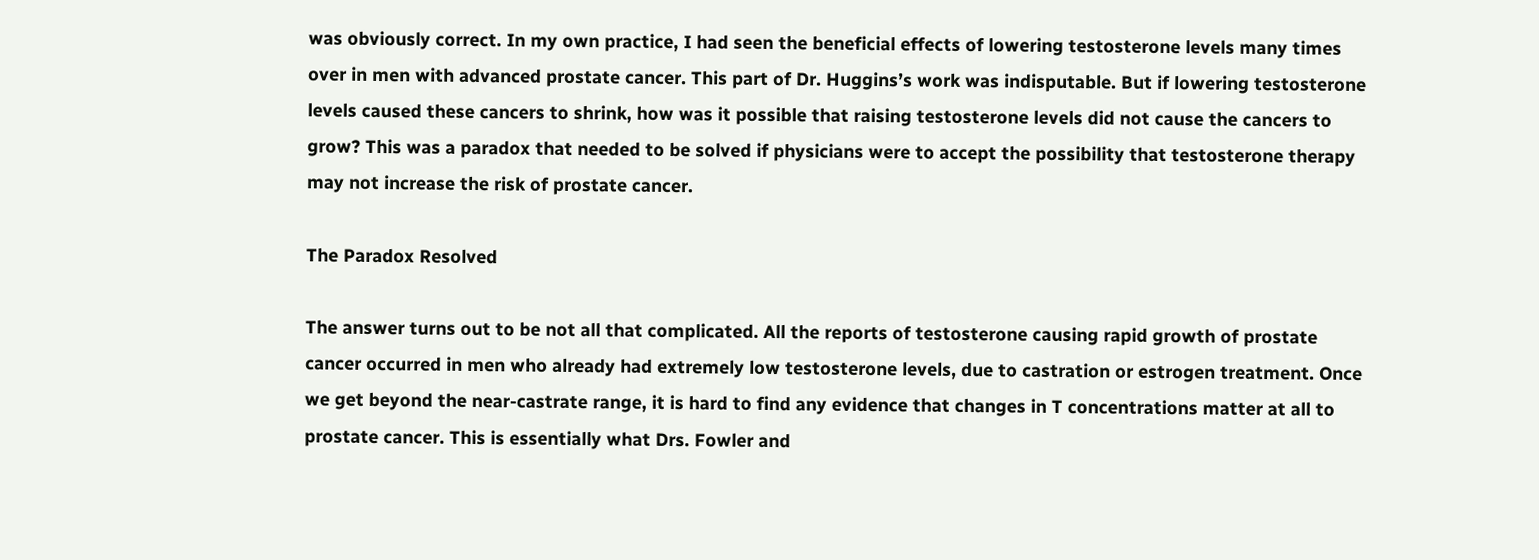was obviously correct. In my own practice, I had seen the beneficial effects of lowering testosterone levels many times over in men with advanced prostate cancer. This part of Dr. Huggins’s work was indisputable. But if lowering testosterone levels caused these cancers to shrink, how was it possible that raising testosterone levels did not cause the cancers to grow? This was a paradox that needed to be solved if physicians were to accept the possibility that testosterone therapy may not increase the risk of prostate cancer.

The Paradox Resolved

The answer turns out to be not all that complicated. All the reports of testosterone causing rapid growth of prostate cancer occurred in men who already had extremely low testosterone levels, due to castration or estrogen treatment. Once we get beyond the near-castrate range, it is hard to find any evidence that changes in T concentrations matter at all to prostate cancer. This is essentially what Drs. Fowler and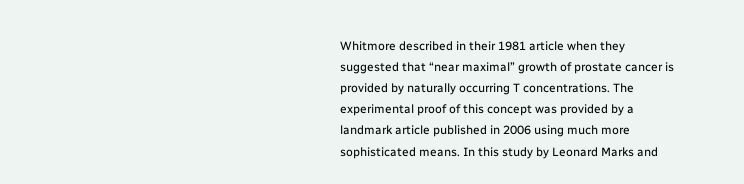Whitmore described in their 1981 article when they suggested that “near maximal” growth of prostate cancer is provided by naturally occurring T concentrations. The experimental proof of this concept was provided by a landmark article published in 2006 using much more sophisticated means. In this study by Leonard Marks and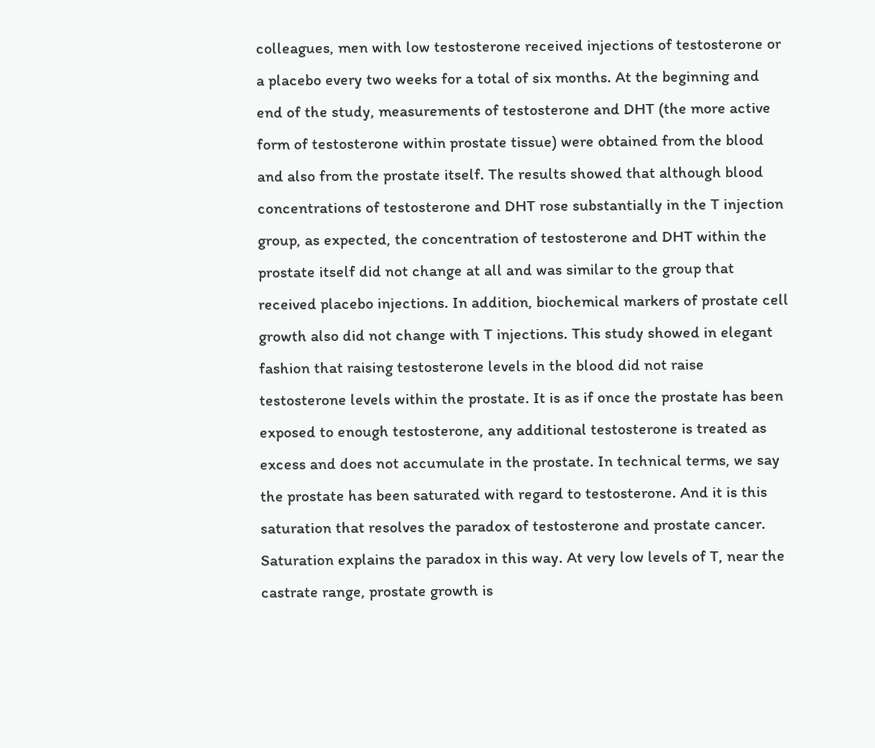colleagues, men with low testosterone received injections of testosterone or a placebo every two weeks for a total of six months. At the beginning and end of the study, measurements of testosterone and DHT (the more active form of testosterone within prostate tissue) were obtained from the blood and also from the prostate itself. The results showed that although blood concentrations of testosterone and DHT rose substantially in the T injection group, as expected, the concentration of testosterone and DHT within the prostate itself did not change at all and was similar to the group that received placebo injections. In addition, biochemical markers of prostate cell growth also did not change with T injections. This study showed in elegant fashion that raising testosterone levels in the blood did not raise testosterone levels within the prostate. It is as if once the prostate has been exposed to enough testosterone, any additional testosterone is treated as excess and does not accumulate in the prostate. In technical terms, we say the prostate has been saturated with regard to testosterone. And it is this saturation that resolves the paradox of testosterone and prostate cancer. Saturation explains the paradox in this way. At very low levels of T, near the castrate range, prostate growth is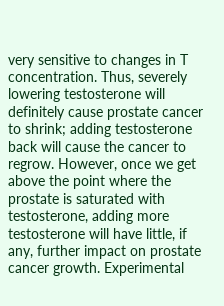very sensitive to changes in T concentration. Thus, severely lowering testosterone will definitely cause prostate cancer to shrink; adding testosterone back will cause the cancer to regrow. However, once we get above the point where the prostate is saturated with testosterone, adding more testosterone will have little, if any, further impact on prostate cancer growth. Experimental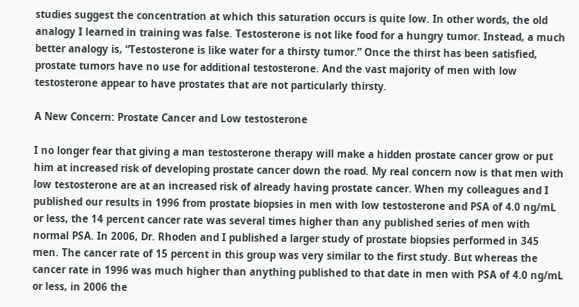studies suggest the concentration at which this saturation occurs is quite low. In other words, the old analogy I learned in training was false. Testosterone is not like food for a hungry tumor. Instead, a much better analogy is, “Testosterone is like water for a thirsty tumor.” Once the thirst has been satisfied, prostate tumors have no use for additional testosterone. And the vast majority of men with low testosterone appear to have prostates that are not particularly thirsty.

A New Concern: Prostate Cancer and Low testosterone

I no longer fear that giving a man testosterone therapy will make a hidden prostate cancer grow or put him at increased risk of developing prostate cancer down the road. My real concern now is that men with low testosterone are at an increased risk of already having prostate cancer. When my colleagues and I published our results in 1996 from prostate biopsies in men with low testosterone and PSA of 4.0 ng/mL or less, the 14 percent cancer rate was several times higher than any published series of men with normal PSA. In 2006, Dr. Rhoden and I published a larger study of prostate biopsies performed in 345 men. The cancer rate of 15 percent in this group was very similar to the first study. But whereas the cancer rate in 1996 was much higher than anything published to that date in men with PSA of 4.0 ng/mL or less, in 2006 the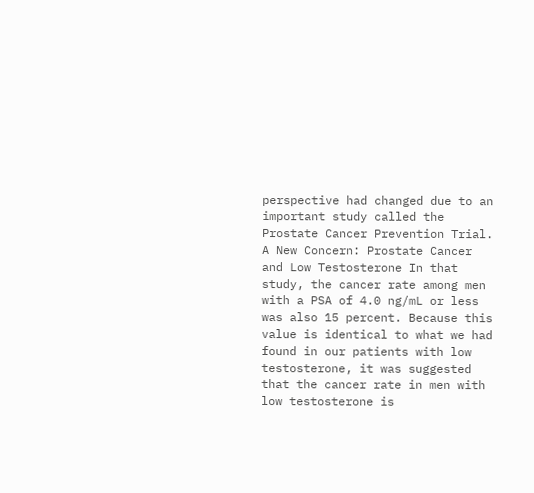perspective had changed due to an important study called the Prostate Cancer Prevention Trial. A New Concern: Prostate Cancer and Low Testosterone In that study, the cancer rate among men with a PSA of 4.0 ng/mL or less was also 15 percent. Because this value is identical to what we had found in our patients with low testosterone, it was suggested that the cancer rate in men with low testosterone is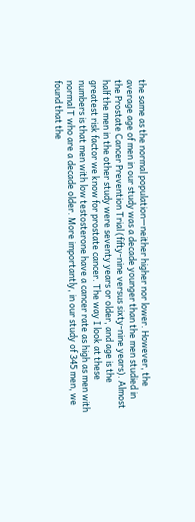the same as the normal population—neither higher nor lower. However, the average age of men in our study was a decade younger than the men studied in the Prostate Cancer Prevention Trial (fifty-nine versus sixty-nine years). Almost half the men in the other study were seventy years or older, and age is the greatest risk factor we know for prostate cancer. The way I look at these numbers is that men with low testosterone have a cancer rate as high as men with normal T who are a decade older. More importantly, in our study of 345 men, we found that the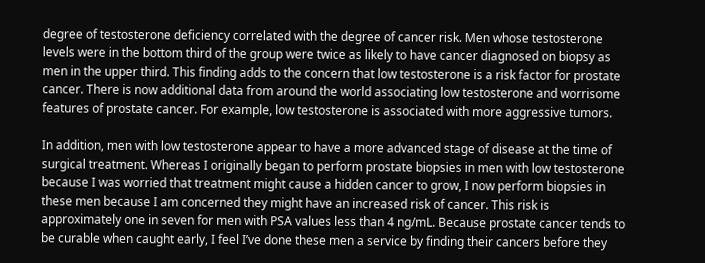degree of testosterone deficiency correlated with the degree of cancer risk. Men whose testosterone levels were in the bottom third of the group were twice as likely to have cancer diagnosed on biopsy as men in the upper third. This finding adds to the concern that low testosterone is a risk factor for prostate cancer. There is now additional data from around the world associating low testosterone and worrisome features of prostate cancer. For example, low testosterone is associated with more aggressive tumors.

In addition, men with low testosterone appear to have a more advanced stage of disease at the time of surgical treatment. Whereas I originally began to perform prostate biopsies in men with low testosterone because I was worried that treatment might cause a hidden cancer to grow, I now perform biopsies in these men because I am concerned they might have an increased risk of cancer. This risk is approximately one in seven for men with PSA values less than 4 ng/mL. Because prostate cancer tends to be curable when caught early, I feel I’ve done these men a service by finding their cancers before they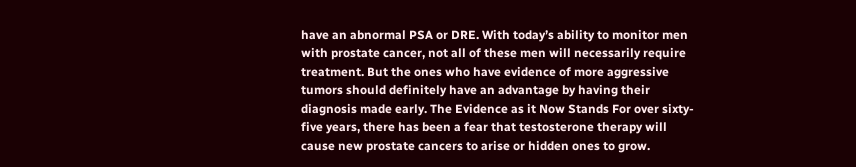have an abnormal PSA or DRE. With today’s ability to monitor men with prostate cancer, not all of these men will necessarily require treatment. But the ones who have evidence of more aggressive tumors should definitely have an advantage by having their diagnosis made early. The Evidence as it Now Stands For over sixty-five years, there has been a fear that testosterone therapy will cause new prostate cancers to arise or hidden ones to grow.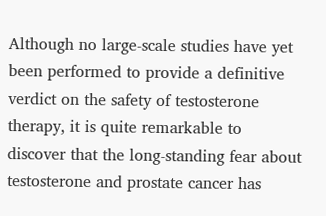Although no large-scale studies have yet been performed to provide a definitive verdict on the safety of testosterone therapy, it is quite remarkable to discover that the long-standing fear about testosterone and prostate cancer has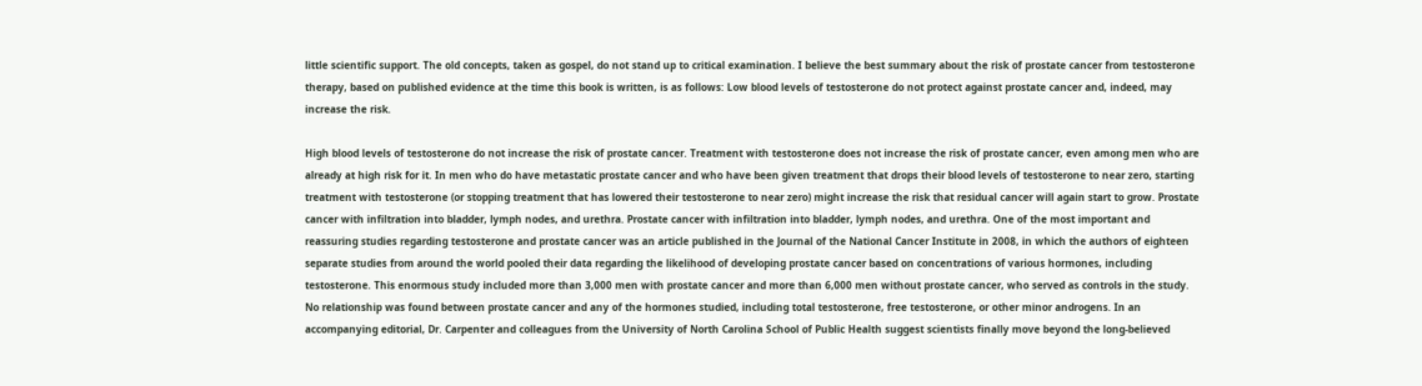little scientific support. The old concepts, taken as gospel, do not stand up to critical examination. I believe the best summary about the risk of prostate cancer from testosterone therapy, based on published evidence at the time this book is written, is as follows: Low blood levels of testosterone do not protect against prostate cancer and, indeed, may increase the risk.

High blood levels of testosterone do not increase the risk of prostate cancer. Treatment with testosterone does not increase the risk of prostate cancer, even among men who are already at high risk for it. In men who do have metastatic prostate cancer and who have been given treatment that drops their blood levels of testosterone to near zero, starting treatment with testosterone (or stopping treatment that has lowered their testosterone to near zero) might increase the risk that residual cancer will again start to grow. Prostate cancer with infiltration into bladder, lymph nodes, and urethra. Prostate cancer with infiltration into bladder, lymph nodes, and urethra. One of the most important and reassuring studies regarding testosterone and prostate cancer was an article published in the Journal of the National Cancer Institute in 2008, in which the authors of eighteen separate studies from around the world pooled their data regarding the likelihood of developing prostate cancer based on concentrations of various hormones, including testosterone. This enormous study included more than 3,000 men with prostate cancer and more than 6,000 men without prostate cancer, who served as controls in the study. No relationship was found between prostate cancer and any of the hormones studied, including total testosterone, free testosterone, or other minor androgens. In an accompanying editorial, Dr. Carpenter and colleagues from the University of North Carolina School of Public Health suggest scientists finally move beyond the long-believed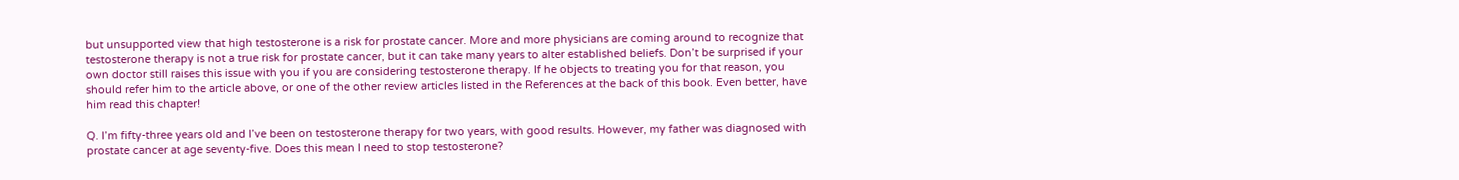but unsupported view that high testosterone is a risk for prostate cancer. More and more physicians are coming around to recognize that testosterone therapy is not a true risk for prostate cancer, but it can take many years to alter established beliefs. Don’t be surprised if your own doctor still raises this issue with you if you are considering testosterone therapy. If he objects to treating you for that reason, you should refer him to the article above, or one of the other review articles listed in the References at the back of this book. Even better, have him read this chapter!

Q. I’m fifty-three years old and I’ve been on testosterone therapy for two years, with good results. However, my father was diagnosed with prostate cancer at age seventy-five. Does this mean I need to stop testosterone?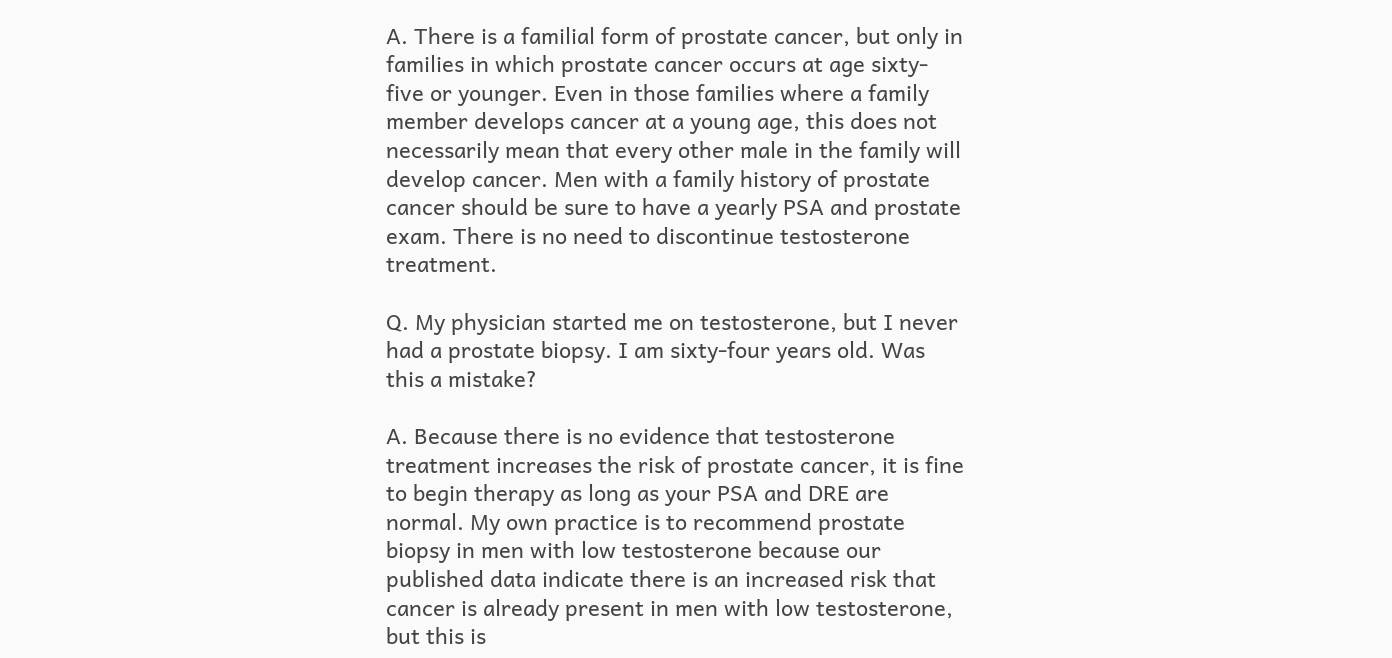A. There is a familial form of prostate cancer, but only in families in which prostate cancer occurs at age sixty-five or younger. Even in those families where a family member develops cancer at a young age, this does not necessarily mean that every other male in the family will develop cancer. Men with a family history of prostate cancer should be sure to have a yearly PSA and prostate exam. There is no need to discontinue testosterone treatment.

Q. My physician started me on testosterone, but I never had a prostate biopsy. I am sixty-four years old. Was this a mistake?

A. Because there is no evidence that testosterone treatment increases the risk of prostate cancer, it is fine to begin therapy as long as your PSA and DRE are normal. My own practice is to recommend prostate biopsy in men with low testosterone because our published data indicate there is an increased risk that cancer is already present in men with low testosterone, but this is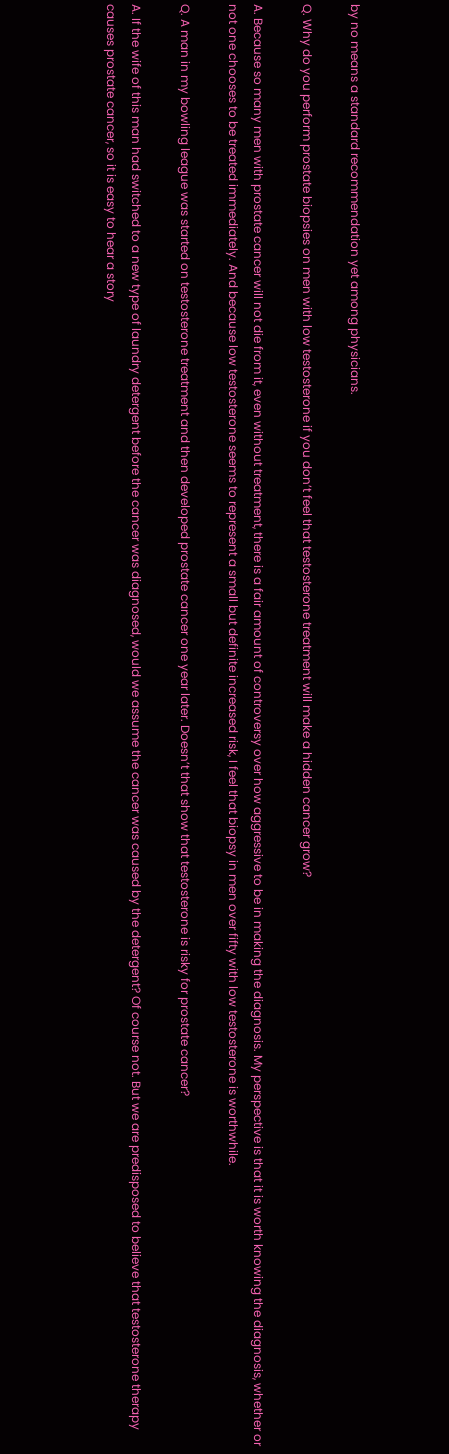by no means a standard recommendation yet among physicians.

Q. Why do you perform prostate biopsies on men with low testosterone if you don’t feel that testosterone treatment will make a hidden cancer grow?

A. Because so many men with prostate cancer will not die from it, even without treatment, there is a fair amount of controversy over how aggressive to be in making the diagnosis. My perspective is that it is worth knowing the diagnosis, whether or not one chooses to be treated immediately. And because low testosterone seems to represent a small but definite increased risk, I feel that biopsy in men over fifty with low testosterone is worthwhile.

Q. A man in my bowling league was started on testosterone treatment and then developed prostate cancer one year later. Doesn’t that show that testosterone is risky for prostate cancer?

A. If the wife of this man had switched to a new type of laundry detergent before the cancer was diagnosed, would we assume the cancer was caused by the detergent? Of course not. But we are predisposed to believe that testosterone therapy causes prostate cancer, so it is easy to hear a story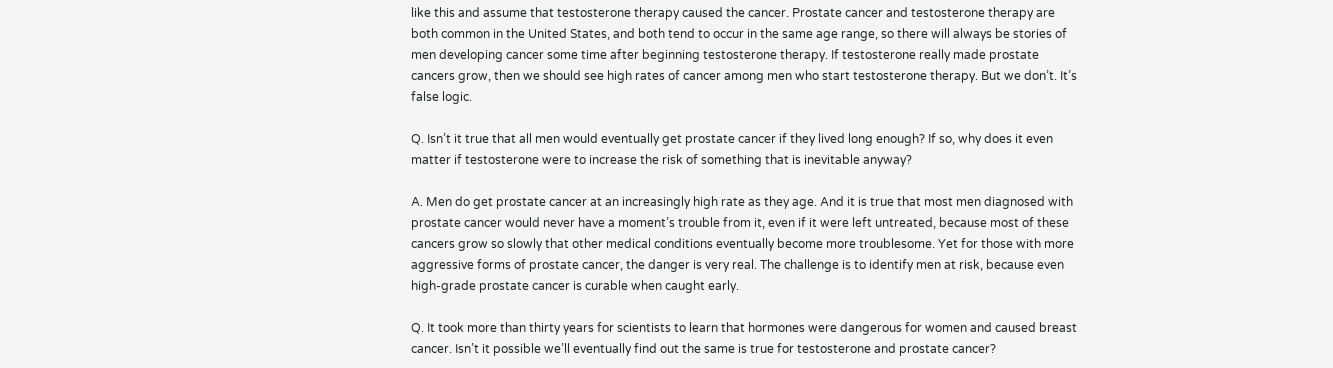like this and assume that testosterone therapy caused the cancer. Prostate cancer and testosterone therapy are both common in the United States, and both tend to occur in the same age range, so there will always be stories of men developing cancer some time after beginning testosterone therapy. If testosterone really made prostate cancers grow, then we should see high rates of cancer among men who start testosterone therapy. But we don’t. It’s false logic.

Q. Isn’t it true that all men would eventually get prostate cancer if they lived long enough? If so, why does it even matter if testosterone were to increase the risk of something that is inevitable anyway?

A. Men do get prostate cancer at an increasingly high rate as they age. And it is true that most men diagnosed with prostate cancer would never have a moment’s trouble from it, even if it were left untreated, because most of these cancers grow so slowly that other medical conditions eventually become more troublesome. Yet for those with more aggressive forms of prostate cancer, the danger is very real. The challenge is to identify men at risk, because even high-grade prostate cancer is curable when caught early.

Q. It took more than thirty years for scientists to learn that hormones were dangerous for women and caused breast cancer. Isn’t it possible we’ll eventually find out the same is true for testosterone and prostate cancer?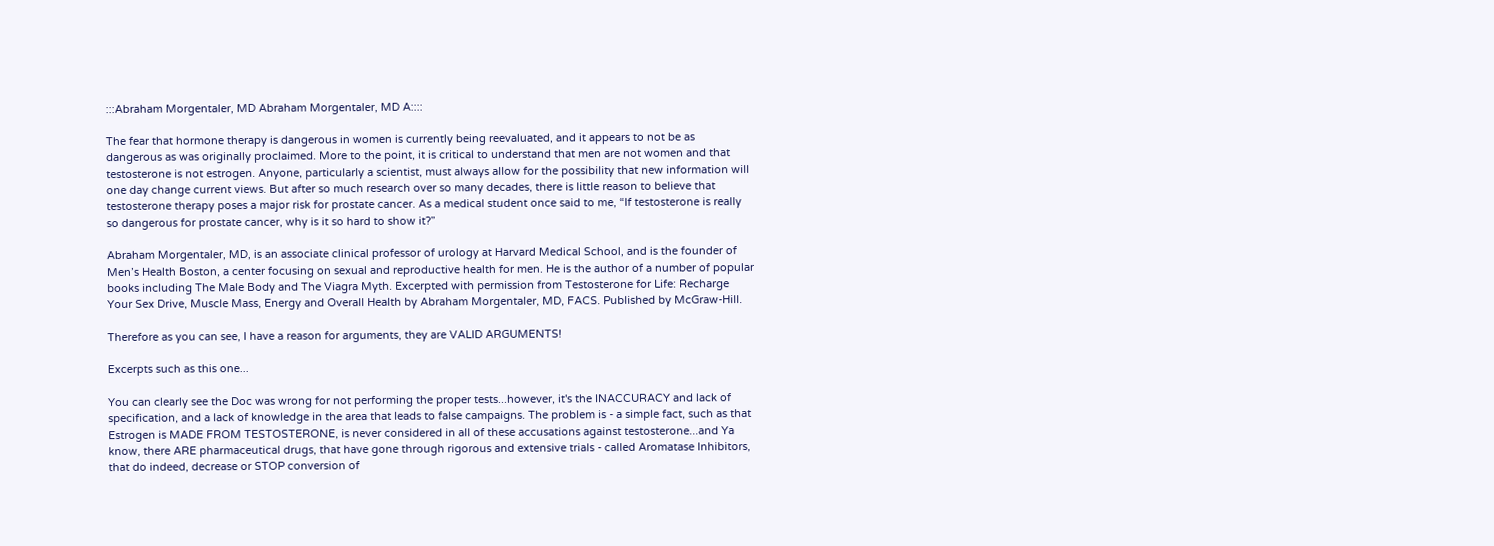:::Abraham Morgentaler, MD Abraham Morgentaler, MD A::::

The fear that hormone therapy is dangerous in women is currently being reevaluated, and it appears to not be as dangerous as was originally proclaimed. More to the point, it is critical to understand that men are not women and that testosterone is not estrogen. Anyone, particularly a scientist, must always allow for the possibility that new information will one day change current views. But after so much research over so many decades, there is little reason to believe that testosterone therapy poses a major risk for prostate cancer. As a medical student once said to me, “If testosterone is really so dangerous for prostate cancer, why is it so hard to show it?”

Abraham Morgentaler, MD, is an associate clinical professor of urology at Harvard Medical School, and is the founder of Men’s Health Boston, a center focusing on sexual and reproductive health for men. He is the author of a number of popular books including The Male Body and The Viagra Myth. Excerpted with permission from Testosterone for Life: Recharge Your Sex Drive, Muscle Mass, Energy and Overall Health by Abraham Morgentaler, MD, FACS. Published by McGraw-Hill.

Therefore as you can see, I have a reason for arguments, they are VALID ARGUMENTS!

Excerpts such as this one...

You can clearly see the Doc was wrong for not performing the proper tests...however, it's the INACCURACY and lack of specification, and a lack of knowledge in the area that leads to false campaigns. The problem is - a simple fact, such as that Estrogen is MADE FROM TESTOSTERONE, is never considered in all of these accusations against testosterone...and Ya know, there ARE pharmaceutical drugs, that have gone through rigorous and extensive trials - called Aromatase Inhibitors, that do indeed, decrease or STOP conversion of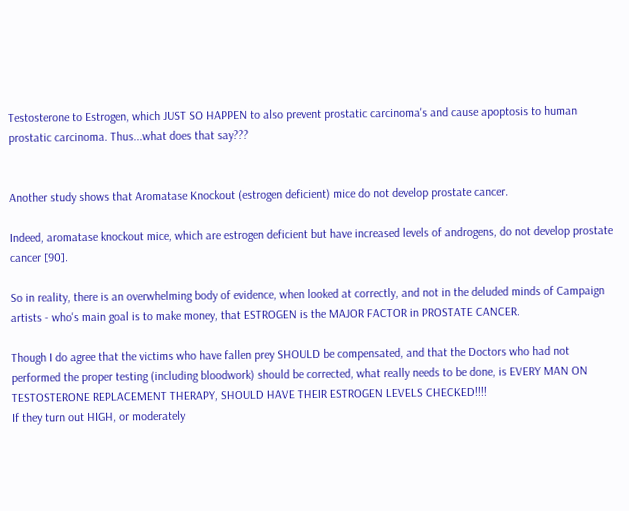Testosterone to Estrogen, which JUST SO HAPPEN to also prevent prostatic carcinoma's and cause apoptosis to human prostatic carcinoma. Thus...what does that say???


Another study shows that Aromatase Knockout (estrogen deficient) mice do not develop prostate cancer.

Indeed, aromatase knockout mice, which are estrogen deficient but have increased levels of androgens, do not develop prostate cancer [90].

So in reality, there is an overwhelming body of evidence, when looked at correctly, and not in the deluded minds of Campaign artists - who's main goal is to make money, that ESTROGEN is the MAJOR FACTOR in PROSTATE CANCER.

Though I do agree that the victims who have fallen prey SHOULD be compensated, and that the Doctors who had not performed the proper testing (including bloodwork) should be corrected, what really needs to be done, is EVERY MAN ON TESTOSTERONE REPLACEMENT THERAPY, SHOULD HAVE THEIR ESTROGEN LEVELS CHECKED!!!!
If they turn out HIGH, or moderately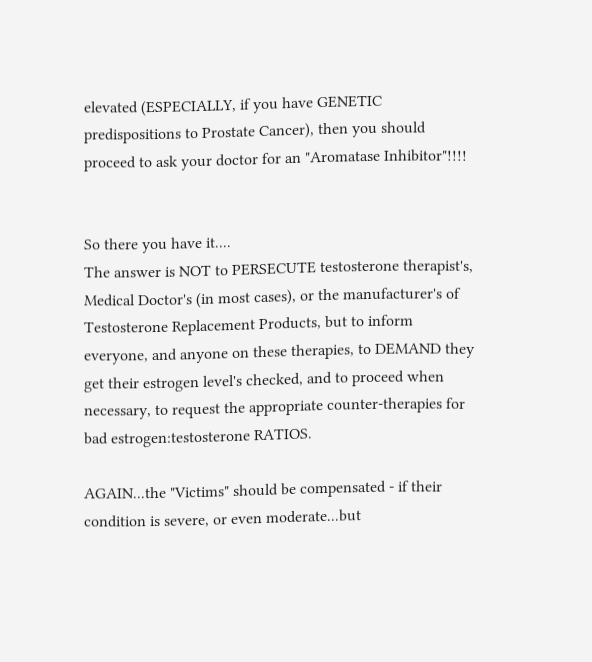elevated (ESPECIALLY, if you have GENETIC predispositions to Prostate Cancer), then you should proceed to ask your doctor for an "Aromatase Inhibitor"!!!!


So there you have it....
The answer is NOT to PERSECUTE testosterone therapist's, Medical Doctor's (in most cases), or the manufacturer's of Testosterone Replacement Products, but to inform everyone, and anyone on these therapies, to DEMAND they get their estrogen level's checked, and to proceed when necessary, to request the appropriate counter-therapies for bad estrogen:testosterone RATIOS.

AGAIN...the "Victims" should be compensated - if their condition is severe, or even moderate...but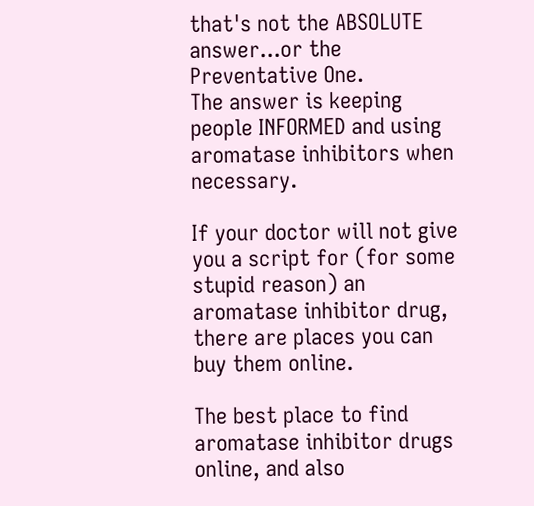that's not the ABSOLUTE answer...or the Preventative One.
The answer is keeping people INFORMED and using aromatase inhibitors when necessary.

If your doctor will not give you a script for (for some stupid reason) an aromatase inhibitor drug, there are places you can buy them online.

The best place to find aromatase inhibitor drugs online, and also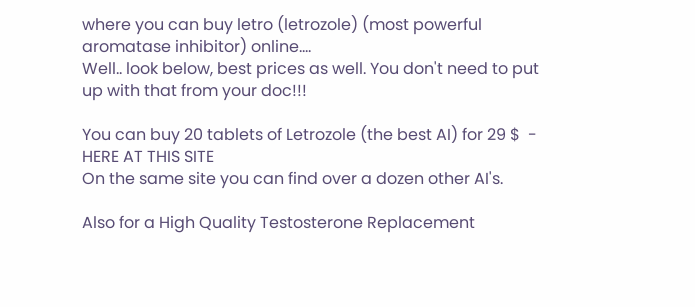where you can buy letro (letrozole) (most powerful aromatase inhibitor) online....
Well.. look below, best prices as well. You don't need to put up with that from your doc!!!

You can buy 20 tablets of Letrozole (the best AI) for 29 $  - HERE AT THIS SITE
On the same site you can find over a dozen other AI's.

Also for a High Quality Testosterone Replacement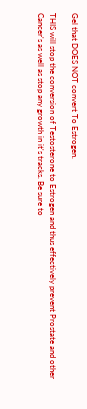Gel that DOES NOT convert To Estrogen.

THIS will stop the conversion of Testosterone to Estrogen and thus effectively prevent Prostate and other Cancer's as well as stop any growth in it's tracks. Be sure to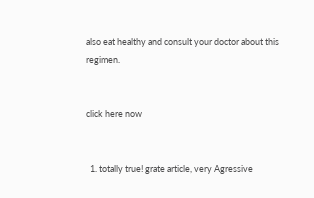also eat healthy and consult your doctor about this regimen.


click here now


  1. totally true! grate article, very Agressive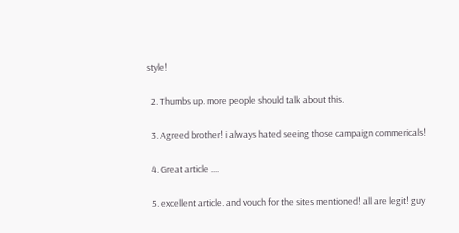style!

  2. Thumbs up. more people should talk about this.

  3. Agreed brother! i always hated seeing those campaign commericals!

  4. Great article ....

  5. excellent article. and vouch for the sites mentioned! all are legit! guy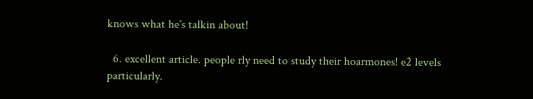knows what he's talkin about!

  6. excellent article. people rly need to study their hoarmones! e2 levels particularly.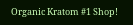Organic Kratom #1 Shop!